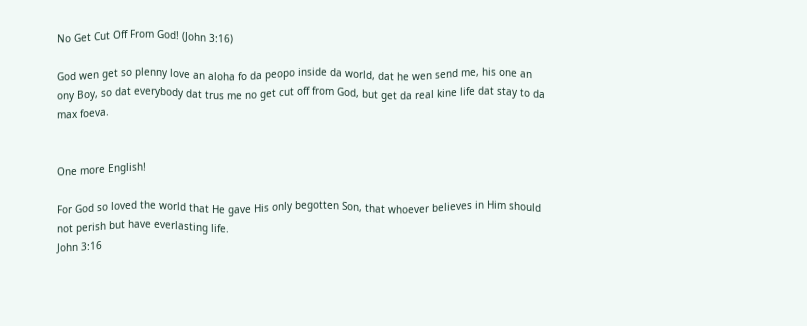No Get Cut Off From God! (John 3:16)

God wen get so plenny love an aloha fo da peopo inside da world, dat he wen send me, his one an ony Boy, so dat everybody dat trus me no get cut off from God, but get da real kine life dat stay to da max foeva.


One more English!

For God so loved the world that He gave His only begotten Son, that whoever believes in Him should not perish but have everlasting life.
John 3:16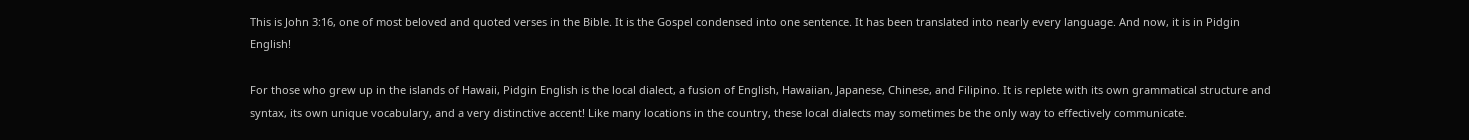This is John 3:16, one of most beloved and quoted verses in the Bible. It is the Gospel condensed into one sentence. It has been translated into nearly every language. And now, it is in Pidgin English!

For those who grew up in the islands of Hawaii, Pidgin English is the local dialect, a fusion of English, Hawaiian, Japanese, Chinese, and Filipino. It is replete with its own grammatical structure and syntax, its own unique vocabulary, and a very distinctive accent! Like many locations in the country, these local dialects may sometimes be the only way to effectively communicate.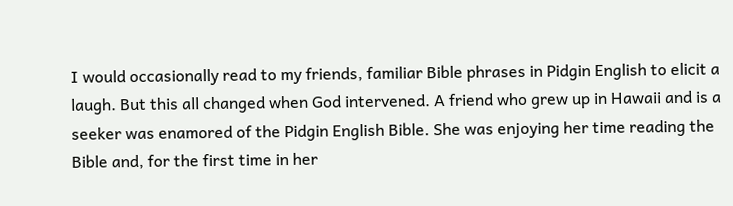I would occasionally read to my friends, familiar Bible phrases in Pidgin English to elicit a laugh. But this all changed when God intervened. A friend who grew up in Hawaii and is a seeker was enamored of the Pidgin English Bible. She was enjoying her time reading the Bible and, for the first time in her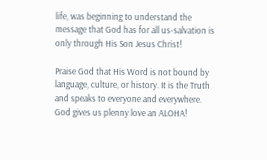life, was beginning to understand the message that God has for all us-salvation is only through His Son Jesus Christ!

Praise God that His Word is not bound by language, culture, or history. It is the Truth and speaks to everyone and everywhere. God gives us plenny love an ALOHA!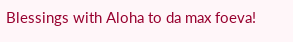Blessings with Aloha to da max foeva!